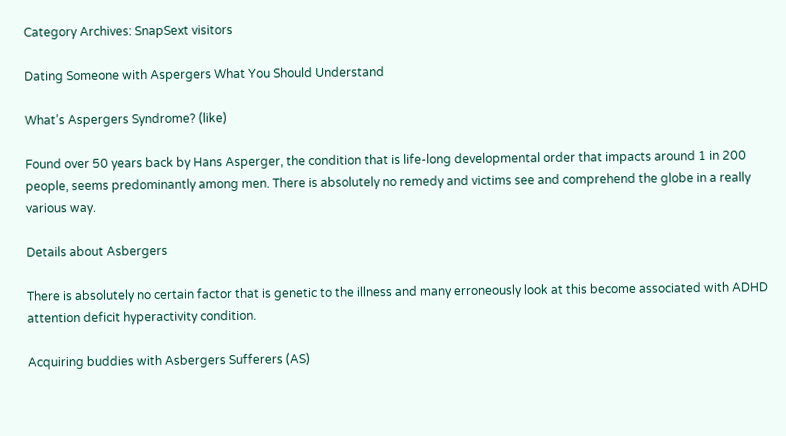Category Archives: SnapSext visitors

Dating Someone with Aspergers What You Should Understand

What’s Aspergers Syndrome? (like)

Found over 50 years back by Hans Asperger, the condition that is life-long developmental order that impacts around 1 in 200 people, seems predominantly among men. There is absolutely no remedy and victims see and comprehend the globe in a really various way.

Details about Asbergers

There is absolutely no certain factor that is genetic to the illness and many erroneously look at this become associated with ADHD attention deficit hyperactivity condition.

Acquiring buddies with Asbergers Sufferers (AS)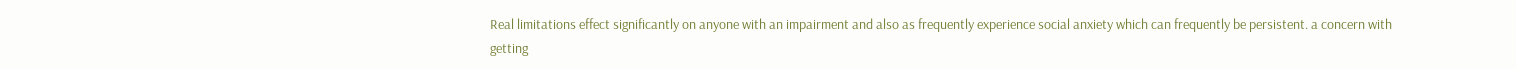Real limitations effect significantly on anyone with an impairment and also as frequently experience social anxiety which can frequently be persistent. a concern with getting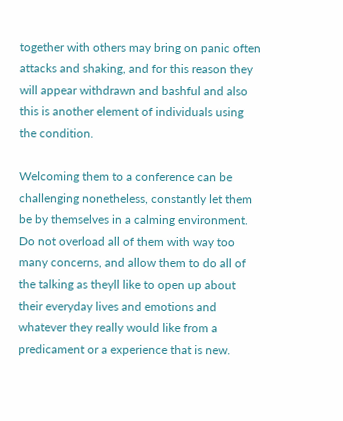together with others may bring on panic often attacks and shaking, and for this reason they will appear withdrawn and bashful and also this is another element of individuals using the condition.

Welcoming them to a conference can be challenging nonetheless, constantly let them be by themselves in a calming environment. Do not overload all of them with way too many concerns, and allow them to do all of the talking as theyll like to open up about their everyday lives and emotions and whatever they really would like from a predicament or a experience that is new.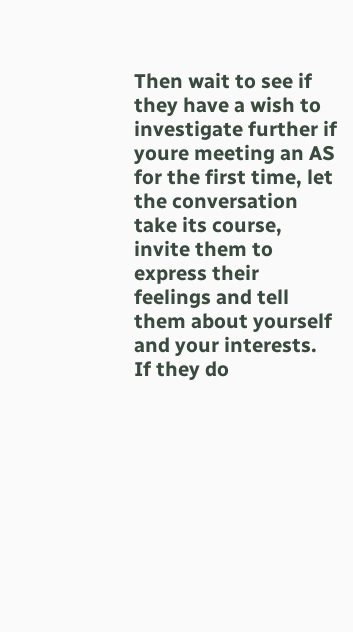Then wait to see if they have a wish to investigate further if youre meeting an AS for the first time, let the conversation take its course, invite them to express their feelings and tell them about yourself and your interests. If they do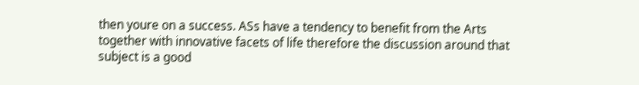then youre on a success. ASs have a tendency to benefit from the Arts together with innovative facets of life therefore the discussion around that subject is a good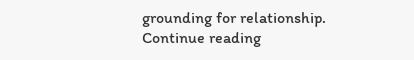grounding for relationship. Continue reading